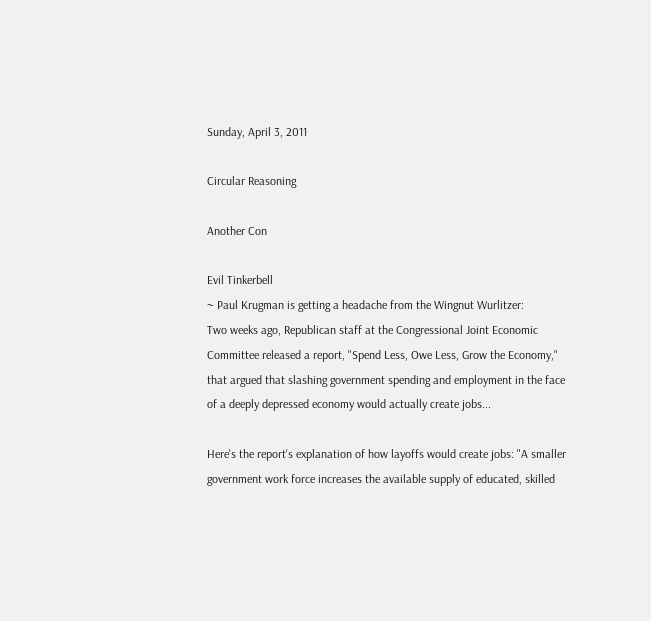Sunday, April 3, 2011

Circular Reasoning

Another Con

Evil Tinkerbell
~ Paul Krugman is getting a headache from the Wingnut Wurlitzer:
Two weeks ago, Republican staff at the Congressional Joint Economic Committee released a report, "Spend Less, Owe Less, Grow the Economy," that argued that slashing government spending and employment in the face of a deeply depressed economy would actually create jobs...

Here's the report's explanation of how layoffs would create jobs: "A smaller government work force increases the available supply of educated, skilled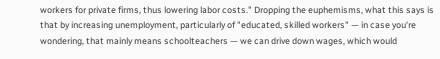workers for private firms, thus lowering labor costs." Dropping the euphemisms, what this says is that by increasing unemployment, particularly of "educated, skilled workers" — in case you're wondering, that mainly means schoolteachers — we can drive down wages, which would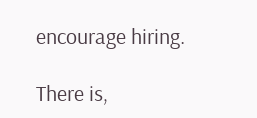encourage hiring.

There is,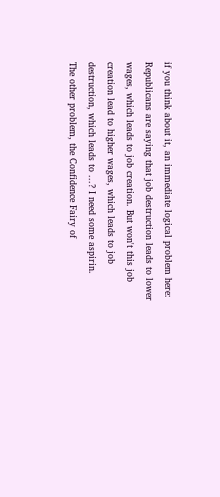if you think about it, an immediate logical problem here: Republicans are saying that job destruction leads to lower wages, which leads to job creation. But won't this job creation lead to higher wages, which leads to job destruction, which leads to ...? I need some aspirin.
The other problem, the Confidence Fairy of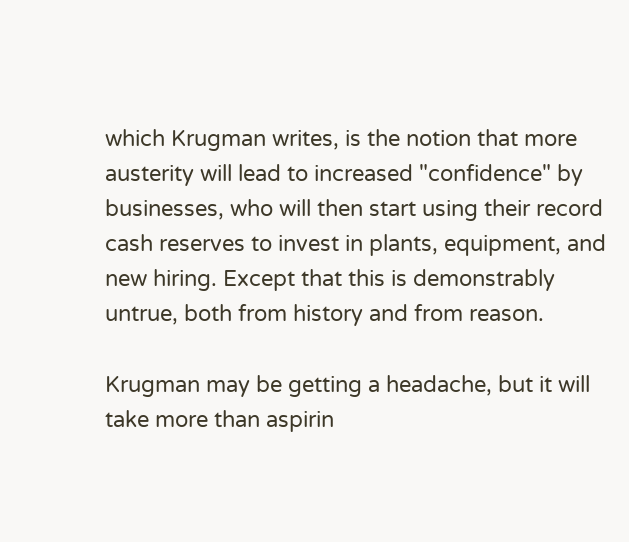which Krugman writes, is the notion that more austerity will lead to increased "confidence" by businesses, who will then start using their record cash reserves to invest in plants, equipment, and new hiring. Except that this is demonstrably untrue, both from history and from reason.

Krugman may be getting a headache, but it will take more than aspirin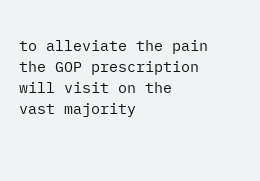to alleviate the pain the GOP prescription will visit on the vast majority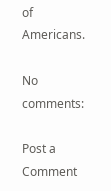of Americans.

No comments:

Post a Comment